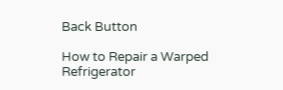Back Button

How to Repair a Warped Refrigerator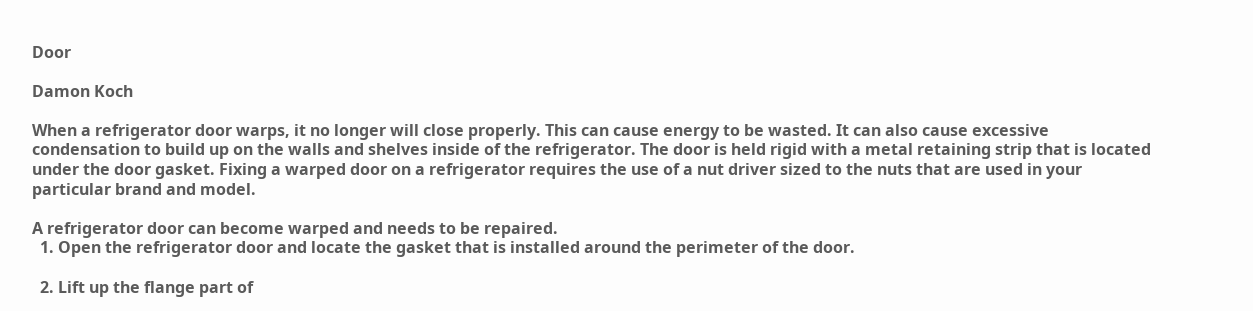Door

Damon Koch

When a refrigerator door warps, it no longer will close properly. This can cause energy to be wasted. It can also cause excessive condensation to build up on the walls and shelves inside of the refrigerator. The door is held rigid with a metal retaining strip that is located under the door gasket. Fixing a warped door on a refrigerator requires the use of a nut driver sized to the nuts that are used in your particular brand and model.

A refrigerator door can become warped and needs to be repaired.
  1. Open the refrigerator door and locate the gasket that is installed around the perimeter of the door.

  2. Lift up the flange part of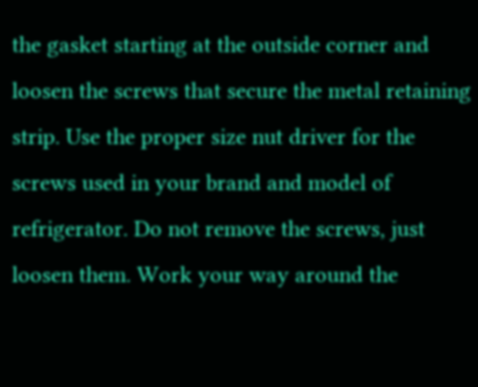the gasket starting at the outside corner and loosen the screws that secure the metal retaining strip. Use the proper size nut driver for the screws used in your brand and model of refrigerator. Do not remove the screws, just loosen them. Work your way around the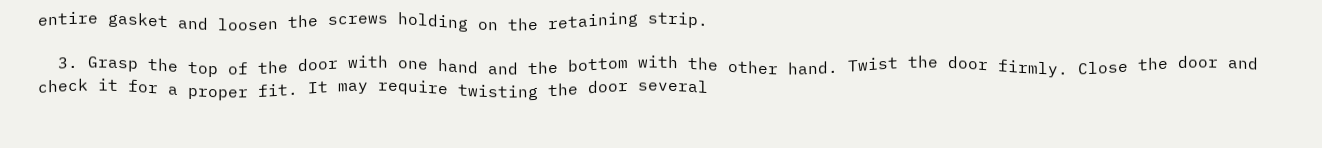entire gasket and loosen the screws holding on the retaining strip.

  3. Grasp the top of the door with one hand and the bottom with the other hand. Twist the door firmly. Close the door and check it for a proper fit. It may require twisting the door several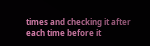times and checking it after each time before it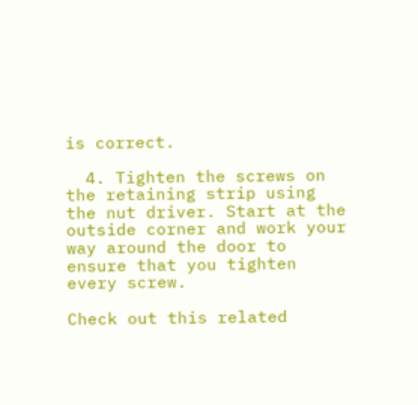is correct.

  4. Tighten the screws on the retaining strip using the nut driver. Start at the outside corner and work your way around the door to ensure that you tighten every screw.

Check out this related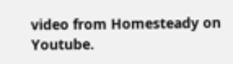video from Homesteady on Youtube.